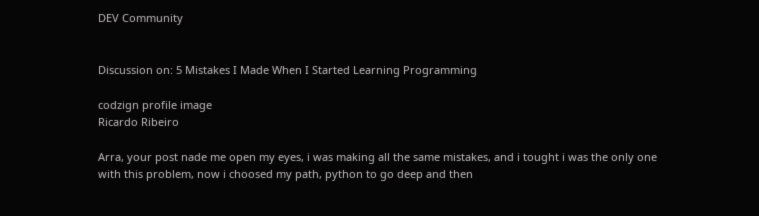DEV Community


Discussion on: 5 Mistakes I Made When I Started Learning Programming

codzign profile image
Ricardo Ribeiro

Arra, your post nade me open my eyes, i was making all the same mistakes, and i tought i was the only one with this problem, now i choosed my path, python to go deep and then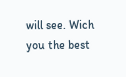will see. Wich you the best